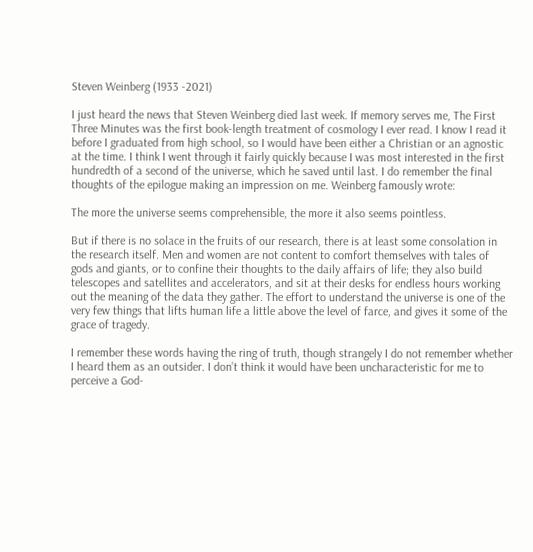Steven Weinberg (1933 -2021)

I just heard the news that Steven Weinberg died last week. If memory serves me, The First Three Minutes was the first book-length treatment of cosmology I ever read. I know I read it before I graduated from high school, so I would have been either a Christian or an agnostic at the time. I think I went through it fairly quickly because I was most interested in the first hundredth of a second of the universe, which he saved until last. I do remember the final thoughts of the epilogue making an impression on me. Weinberg famously wrote:

The more the universe seems comprehensible, the more it also seems pointless.

But if there is no solace in the fruits of our research, there is at least some consolation in the research itself. Men and women are not content to comfort themselves with tales of gods and giants, or to confine their thoughts to the daily affairs of life; they also build telescopes and satellites and accelerators, and sit at their desks for endless hours working out the meaning of the data they gather. The effort to understand the universe is one of the very few things that lifts human life a little above the level of farce, and gives it some of the grace of tragedy.

I remember these words having the ring of truth, though strangely I do not remember whether I heard them as an outsider. I don’t think it would have been uncharacteristic for me to perceive a God-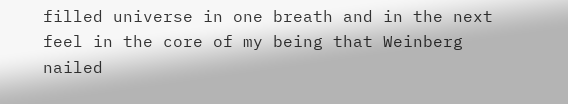filled universe in one breath and in the next feel in the core of my being that Weinberg nailed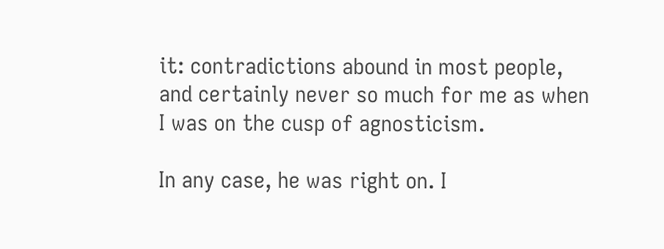it: contradictions abound in most people, and certainly never so much for me as when I was on the cusp of agnosticism.

In any case, he was right on. I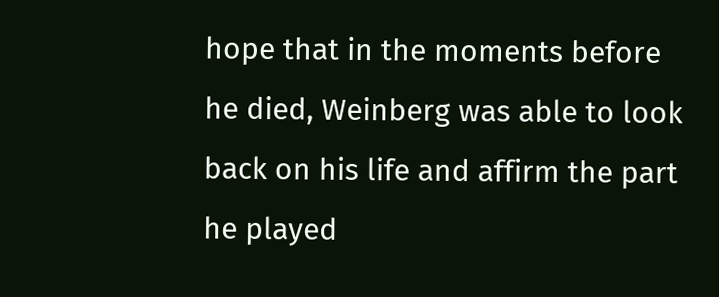hope that in the moments before he died, Weinberg was able to look back on his life and affirm the part he played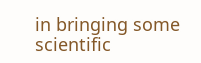in bringing some scientific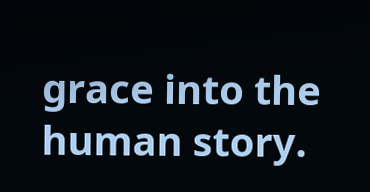grace into the human story.